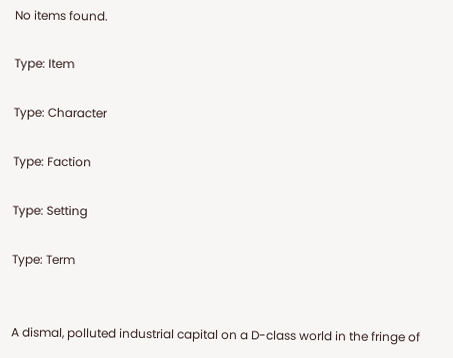No items found.

Type: Item

Type: Character

Type: Faction

Type: Setting

Type: Term


A dismal, polluted industrial capital on a D-class world in the fringe of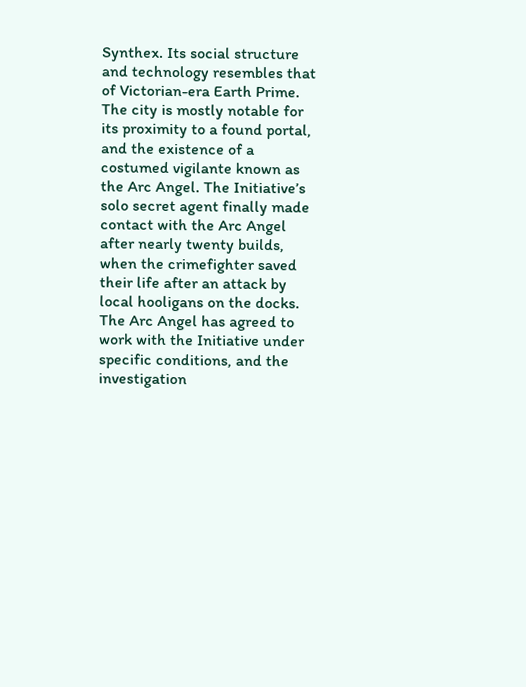Synthex. Its social structure and technology resembles that of Victorian-era Earth Prime. The city is mostly notable for its proximity to a found portal, and the existence of a costumed vigilante known as the Arc Angel. The Initiative’s solo secret agent finally made contact with the Arc Angel after nearly twenty builds, when the crimefighter saved their life after an attack by local hooligans on the docks. The Arc Angel has agreed to work with the Initiative under specific conditions, and the investigation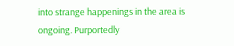into strange happenings in the area is ongoing. Purportedly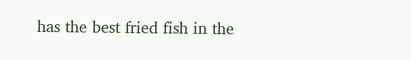has the best fried fish in the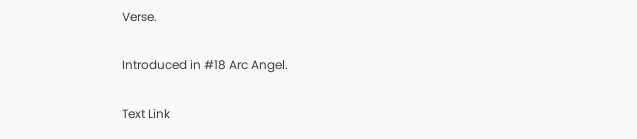Verse.

Introduced in #18 Arc Angel.

Text Link